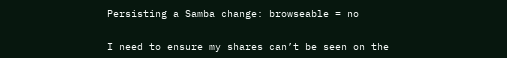Persisting a Samba change: browseable = no


I need to ensure my shares can’t be seen on the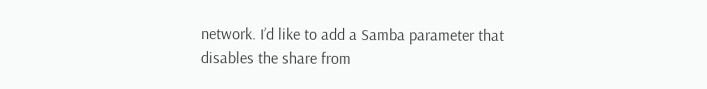network. I’d like to add a Samba parameter that disables the share from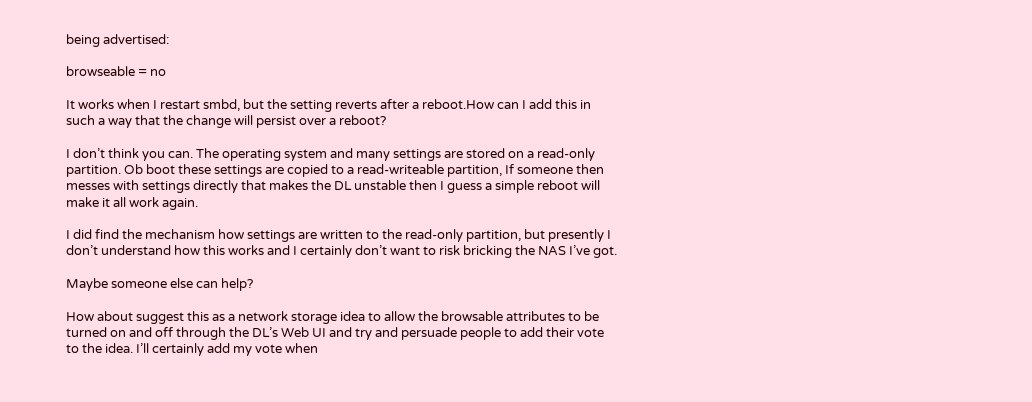being advertised:

browseable = no

It works when I restart smbd, but the setting reverts after a reboot.How can I add this in such a way that the change will persist over a reboot?

I don’t think you can. The operating system and many settings are stored on a read-only partition. Ob boot these settings are copied to a read-writeable partition, If someone then messes with settings directly that makes the DL unstable then I guess a simple reboot will make it all work again.

I did find the mechanism how settings are written to the read-only partition, but presently I don’t understand how this works and I certainly don’t want to risk bricking the NAS I’ve got.

Maybe someone else can help?

How about suggest this as a network storage idea to allow the browsable attributes to be turned on and off through the DL’s Web UI and try and persuade people to add their vote to the idea. I’ll certainly add my vote when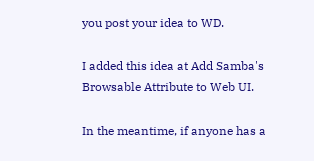you post your idea to WD.

I added this idea at Add Samba's Browsable Attribute to Web UI.

In the meantime, if anyone has a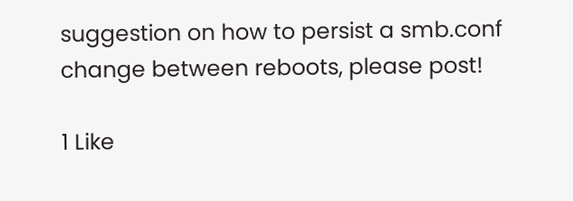suggestion on how to persist a smb.conf change between reboots, please post!

1 Like